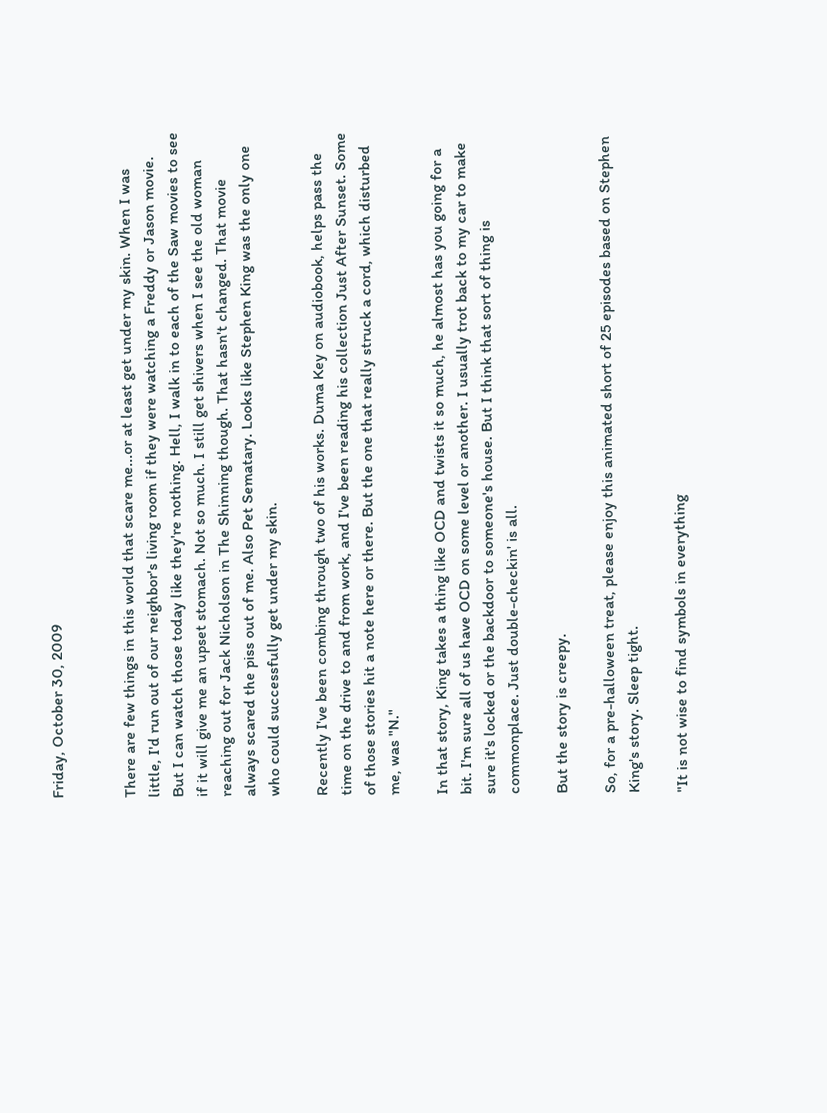Friday, October 30, 2009


There are few things in this world that scare me...or at least get under my skin. When I was little, I'd run out of our neighbor's living room if they were watching a Freddy or Jason movie. But I can watch those today like they're nothing. Hell, I walk in to each of the Saw movies to see if it will give me an upset stomach. Not so much. I still get shivers when I see the old woman reaching out for Jack Nicholson in The Shinning though. That hasn't changed. That movie always scared the piss out of me. Also Pet Sematary. Looks like Stephen King was the only one who could successfully get under my skin.

Recently I've been combing through two of his works. Duma Key on audiobook, helps pass the time on the drive to and from work, and I've been reading his collection Just After Sunset. Some of those stories hit a note here or there. But the one that really struck a cord, which disturbed me, was "N."

In that story, King takes a thing like OCD and twists it so much, he almost has you going for a bit. I'm sure all of us have OCD on some level or another. I usually trot back to my car to make sure it's locked or the backdoor to someone's house. But I think that sort of thing is commonplace. Just double-checkin' is all.

But the story is creepy.

So, for a pre-halloween treat, please enjoy this animated short of 25 episodes based on Stephen King's story. Sleep tight.

"It is not wise to find symbols in everything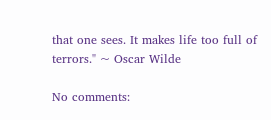that one sees. It makes life too full of terrors." ~ Oscar Wilde

No comments: